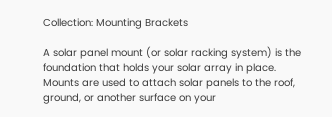Collection: Mounting Brackets

A solar panel mount (or solar racking system) is the foundation that holds your solar array in place. Mounts are used to attach solar panels to the roof, ground, or another surface on your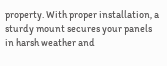property. With proper installation, a sturdy mount secures your panels in harsh weather and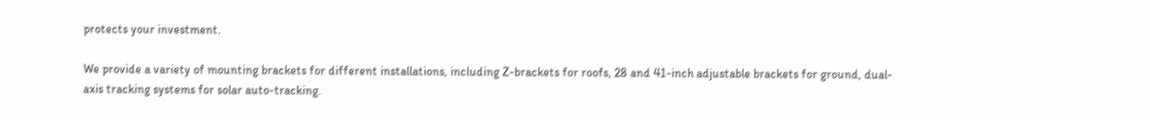protects your investment.

We provide a variety of mounting brackets for different installations, including Z-brackets for roofs, 28 and 41-inch adjustable brackets for ground, dual-axis tracking systems for solar auto-tracking.